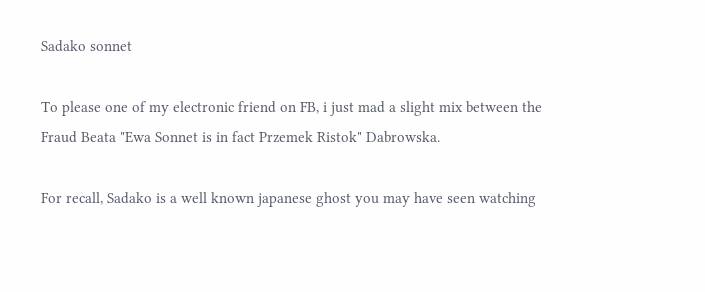Sadako sonnet

To please one of my electronic friend on FB, i just mad a slight mix between the Fraud Beata "Ewa Sonnet is in fact Przemek Ristok" Dabrowska.

For recall, Sadako is a well known japanese ghost you may have seen watching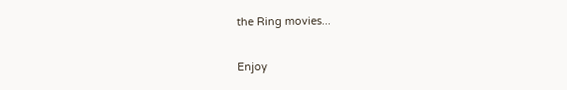the Ring movies...

Enjoy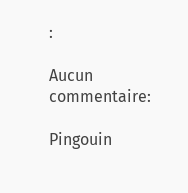:

Aucun commentaire:

Pingouin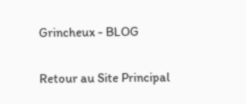Grincheux - BLOG

Retour au Site Principal